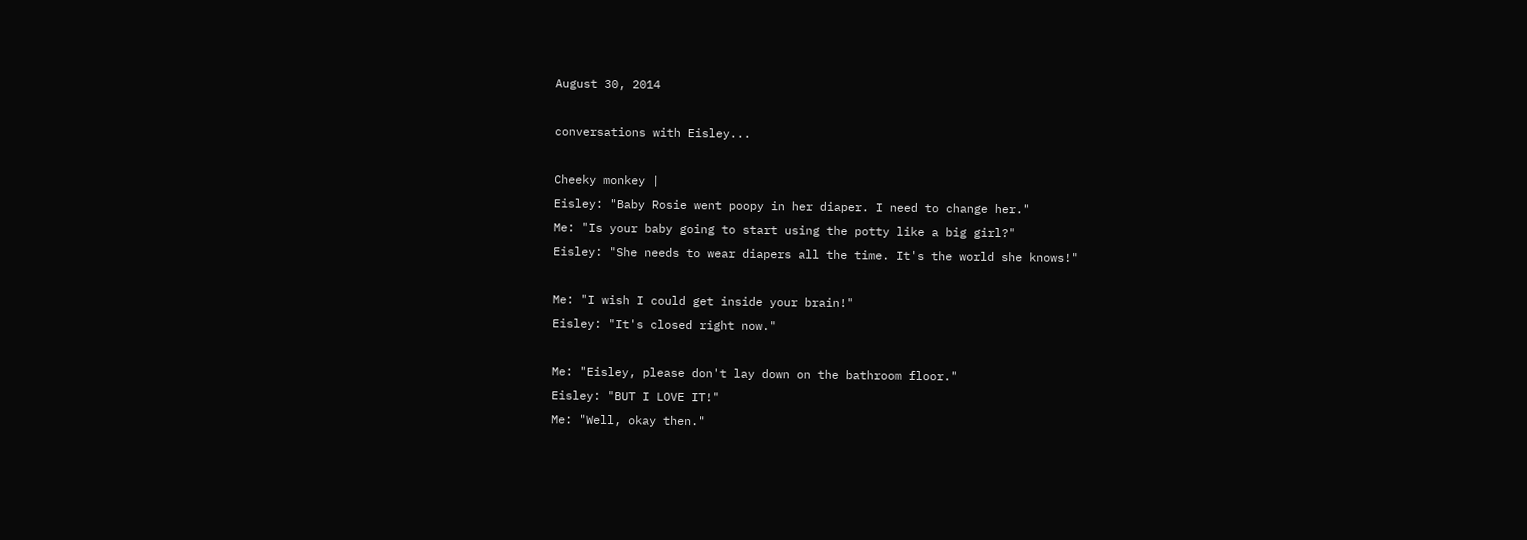August 30, 2014

conversations with Eisley...

Cheeky monkey |
Eisley: "Baby Rosie went poopy in her diaper. I need to change her."
Me: "Is your baby going to start using the potty like a big girl?"
Eisley: "She needs to wear diapers all the time. It's the world she knows!"

Me: "I wish I could get inside your brain!"
Eisley: "It's closed right now."

Me: "Eisley, please don't lay down on the bathroom floor."
Eisley: "BUT I LOVE IT!"
Me: "Well, okay then."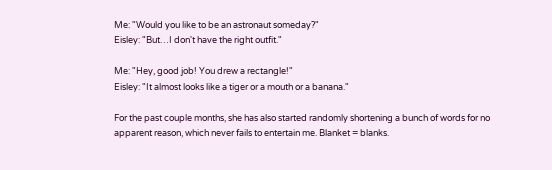Me: "Would you like to be an astronaut someday?"
Eisley: "But…I don't have the right outfit."

Me: "Hey, good job! You drew a rectangle!"
Eisley: "It almost looks like a tiger or a mouth or a banana."

For the past couple months, she has also started randomly shortening a bunch of words for no apparent reason, which never fails to entertain me. Blanket = blanks.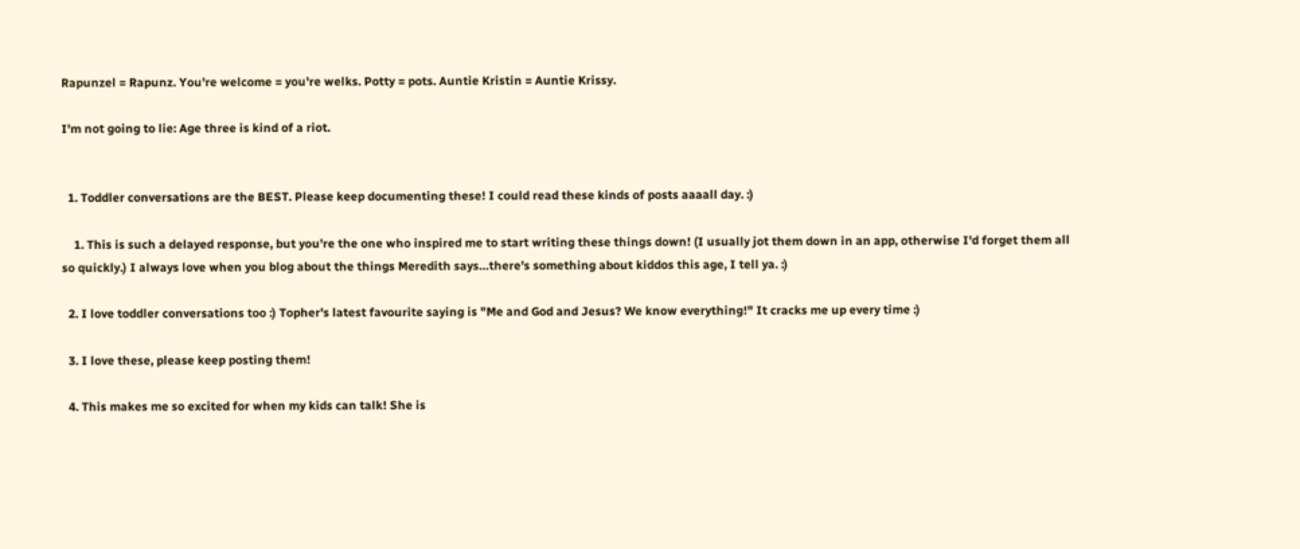Rapunzel = Rapunz. You're welcome = you're welks. Potty = pots. Auntie Kristin = Auntie Krissy.

I'm not going to lie: Age three is kind of a riot.


  1. Toddler conversations are the BEST. Please keep documenting these! I could read these kinds of posts aaaall day. :)

    1. This is such a delayed response, but you're the one who inspired me to start writing these things down! (I usually jot them down in an app, otherwise I'd forget them all so quickly.) I always love when you blog about the things Meredith says…there's something about kiddos this age, I tell ya. :)

  2. I love toddler conversations too :) Topher's latest favourite saying is "Me and God and Jesus? We know everything!" It cracks me up every time :)

  3. I love these, please keep posting them!

  4. This makes me so excited for when my kids can talk! She is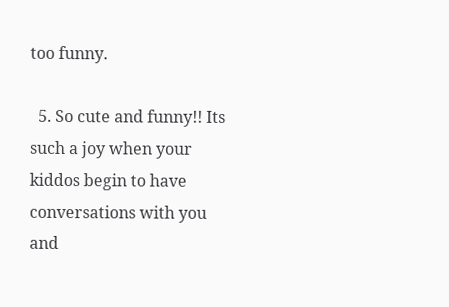too funny.

  5. So cute and funny!! Its such a joy when your kiddos begin to have conversations with you and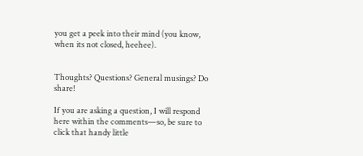you get a peek into their mind (you know, when its not closed, heehee).


Thoughts? Questions? General musings? Do share!

If you are asking a question, I will respond here within the comments—so, be sure to click that handy little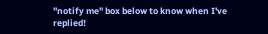"notify me" box below to know when I've replied!